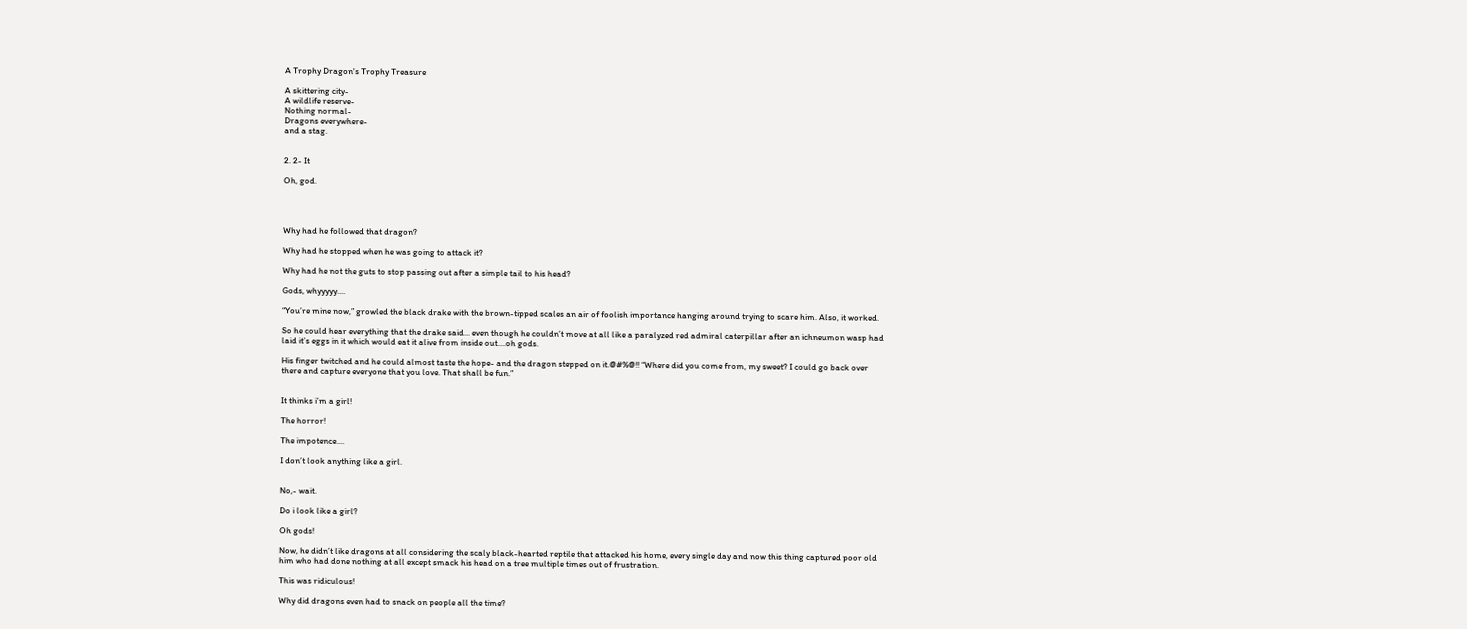A Trophy Dragon's Trophy Treasure

A skittering city-
A wildlife reserve-
Nothing normal-
Dragons everywhere-
and a stag.


2. 2- It

Oh, god.




Why had he followed that dragon?

Why had he stopped when he was going to attack it?

Why had he not the guts to stop passing out after a simple tail to his head?

Gods, whyyyyy....

“You’re mine now,” growled the black drake with the brown-tipped scales an air of foolish importance hanging around trying to scare him. Also, it worked.

So he could hear everything that the drake said... even though he couldn’t move at all like a paralyzed red admiral caterpillar after an ichneumon wasp had laid it’s eggs in it which would eat it alive from inside out....oh gods.

His finger twitched and he could almost taste the hope- and the dragon stepped on it.@#%@!! “Where did you come from, my sweet? I could go back over there and capture everyone that you love. That shall be fun.”


It thinks i’m a girl!

The horror!

The impotence....

I don’t look anything like a girl.


No,- wait.

Do i look like a girl?

Oh gods!

Now, he didn’t like dragons at all considering the scaly black-hearted reptile that attacked his home, every single day and now this thing captured poor old him who had done nothing at all except smack his head on a tree multiple times out of frustration.

This was ridiculous!

Why did dragons even had to snack on people all the time?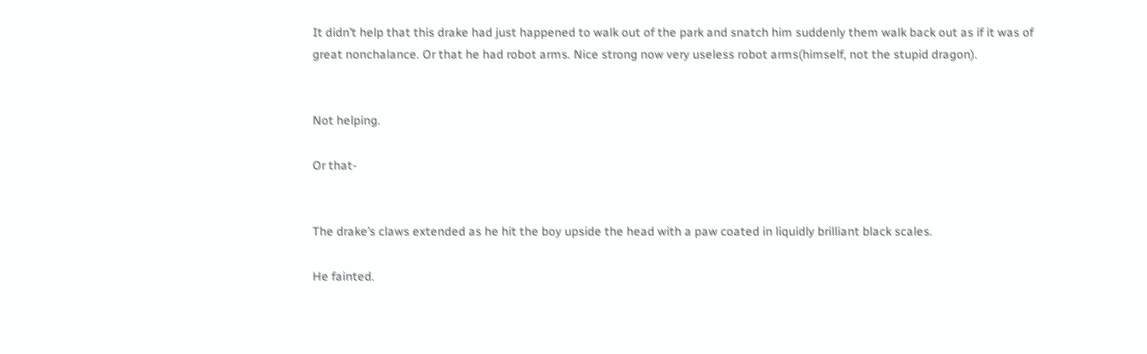It didn’t help that this drake had just happened to walk out of the park and snatch him suddenly them walk back out as if it was of great nonchalance. Or that he had robot arms. Nice strong now very useless robot arms(himself, not the stupid dragon).


Not helping.

Or that-


The drake’s claws extended as he hit the boy upside the head with a paw coated in liquidly brilliant black scales.

He fainted.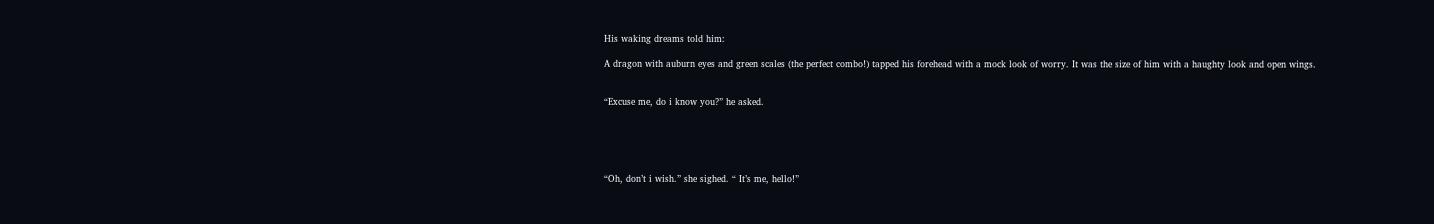His waking dreams told him:

A dragon with auburn eyes and green scales (the perfect combo!) tapped his forehead with a mock look of worry. It was the size of him with a haughty look and open wings.


“Excuse me, do i know you?” he asked.





“Oh, don’t i wish.” she sighed. “ It’s me, hello!”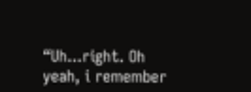“Uh...right. Oh yeah, i remember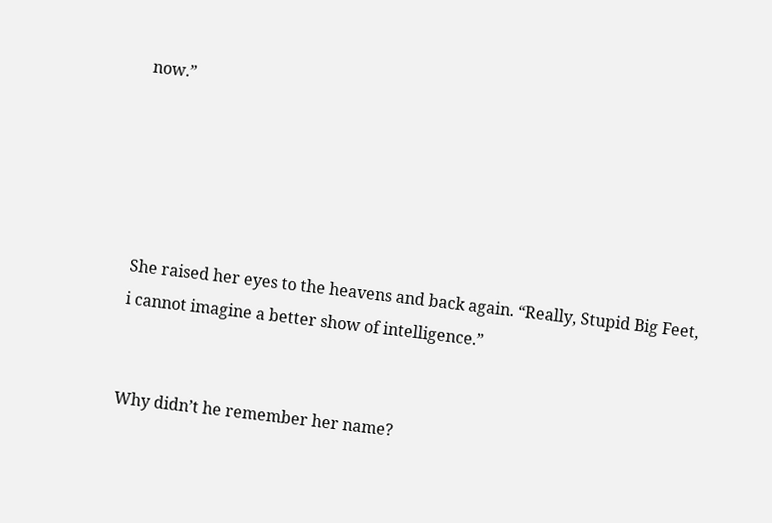now.”





She raised her eyes to the heavens and back again. “Really, Stupid Big Feet, i cannot imagine a better show of intelligence.”


Why didn’t he remember her name?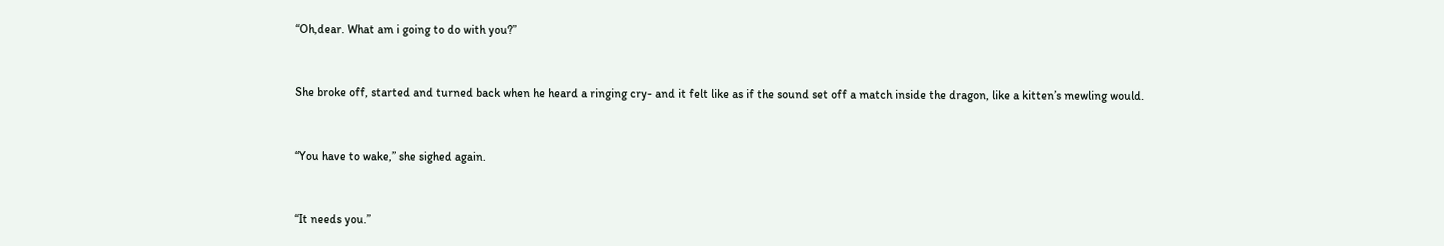“Oh,dear. What am i going to do with you?”


She broke off, started and turned back when he heard a ringing cry- and it felt like as if the sound set off a match inside the dragon, like a kitten’s mewling would.


“You have to wake,” she sighed again.


“It needs you.”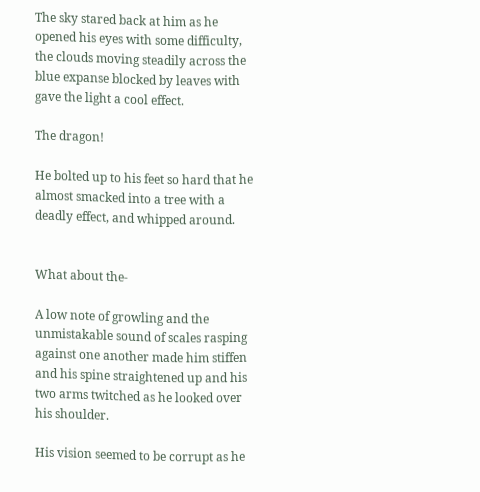The sky stared back at him as he opened his eyes with some difficulty, the clouds moving steadily across the blue expanse blocked by leaves with gave the light a cool effect.

The dragon!

He bolted up to his feet so hard that he almost smacked into a tree with a deadly effect, and whipped around.


What about the-

A low note of growling and the unmistakable sound of scales rasping against one another made him stiffen and his spine straightened up and his two arms twitched as he looked over his shoulder.

His vision seemed to be corrupt as he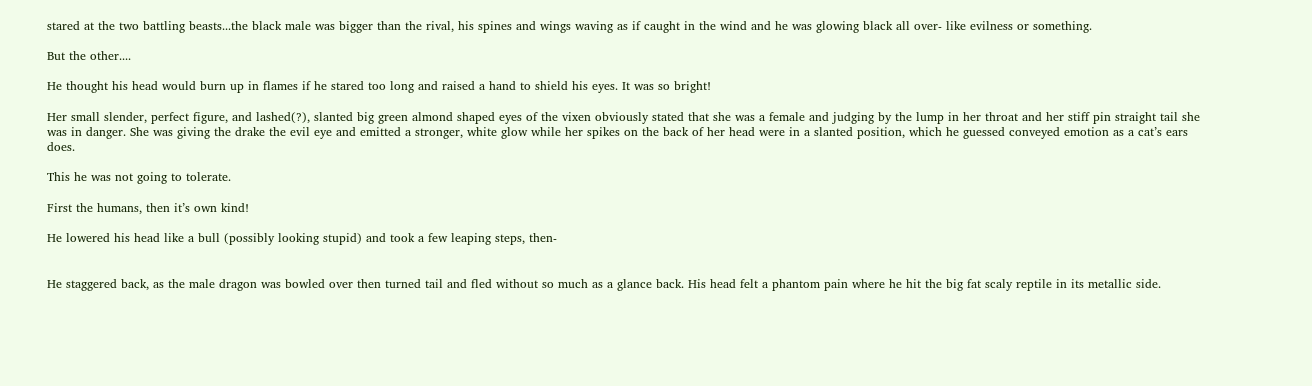stared at the two battling beasts...the black male was bigger than the rival, his spines and wings waving as if caught in the wind and he was glowing black all over- like evilness or something.

But the other....

He thought his head would burn up in flames if he stared too long and raised a hand to shield his eyes. It was so bright!

Her small slender, perfect figure, and lashed(?), slanted big green almond shaped eyes of the vixen obviously stated that she was a female and judging by the lump in her throat and her stiff pin straight tail she was in danger. She was giving the drake the evil eye and emitted a stronger, white glow while her spikes on the back of her head were in a slanted position, which he guessed conveyed emotion as a cat’s ears does.

This he was not going to tolerate.

First the humans, then it’s own kind!

He lowered his head like a bull (possibly looking stupid) and took a few leaping steps, then-


He staggered back, as the male dragon was bowled over then turned tail and fled without so much as a glance back. His head felt a phantom pain where he hit the big fat scaly reptile in its metallic side.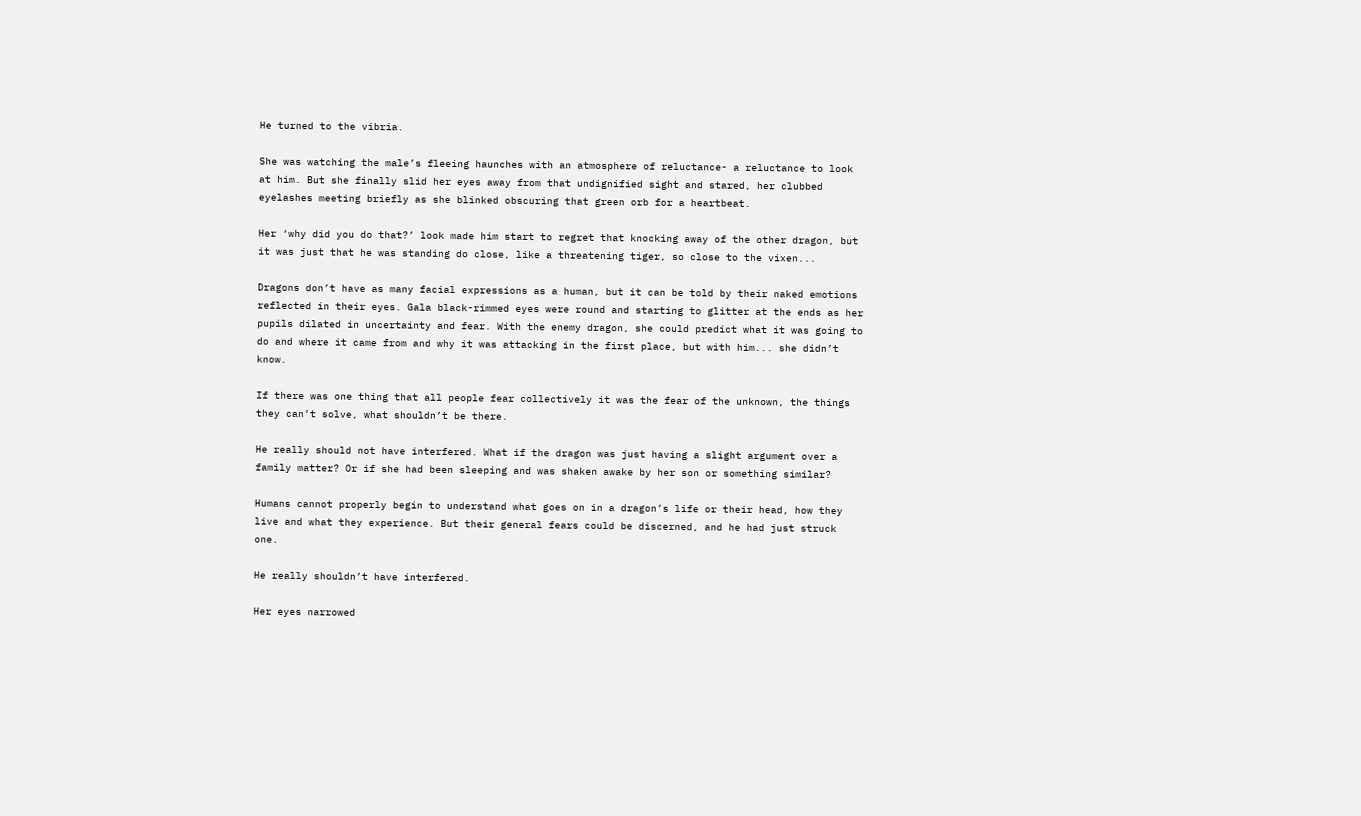He turned to the vibria.

She was watching the male’s fleeing haunches with an atmosphere of reluctance- a reluctance to look at him. But she finally slid her eyes away from that undignified sight and stared, her clubbed eyelashes meeting briefly as she blinked obscuring that green orb for a heartbeat.

Her ‘why did you do that?’ look made him start to regret that knocking away of the other dragon, but it was just that he was standing do close, like a threatening tiger, so close to the vixen...

Dragons don’t have as many facial expressions as a human, but it can be told by their naked emotions reflected in their eyes. Gala black-rimmed eyes were round and starting to glitter at the ends as her pupils dilated in uncertainty and fear. With the enemy dragon, she could predict what it was going to do and where it came from and why it was attacking in the first place, but with him... she didn’t know.

If there was one thing that all people fear collectively it was the fear of the unknown, the things they can’t solve, what shouldn’t be there.

He really should not have interfered. What if the dragon was just having a slight argument over a family matter? Or if she had been sleeping and was shaken awake by her son or something similar?

Humans cannot properly begin to understand what goes on in a dragon’s life or their head, how they live and what they experience. But their general fears could be discerned, and he had just struck one.

He really shouldn’t have interfered.

Her eyes narrowed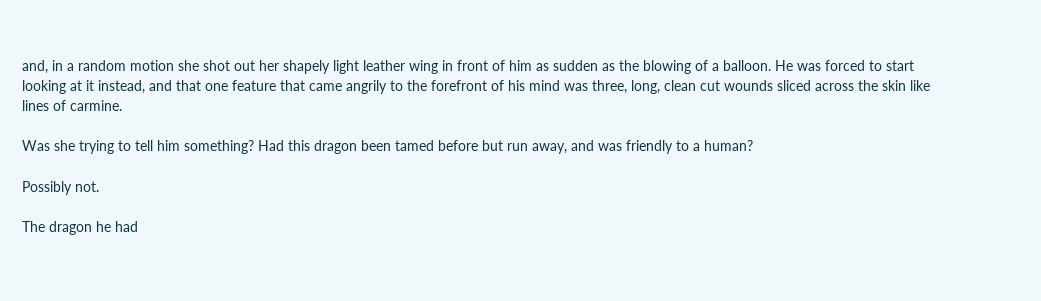and, in a random motion she shot out her shapely light leather wing in front of him as sudden as the blowing of a balloon. He was forced to start looking at it instead, and that one feature that came angrily to the forefront of his mind was three, long, clean cut wounds sliced across the skin like lines of carmine.

Was she trying to tell him something? Had this dragon been tamed before but run away, and was friendly to a human?

Possibly not.

The dragon he had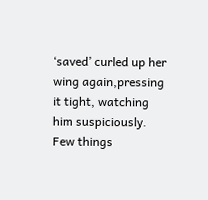‘saved’ curled up her wing again,pressing it tight, watching him suspiciously. Few things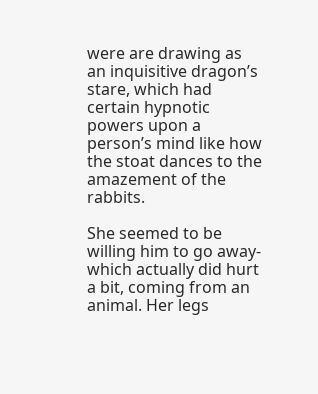were are drawing as an inquisitive dragon’s stare, which had certain hypnotic powers upon a person’s mind like how the stoat dances to the amazement of the rabbits.

She seemed to be willing him to go away- which actually did hurt a bit, coming from an animal. Her legs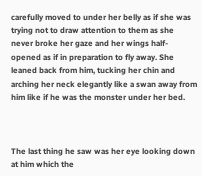carefully moved to under her belly as if she was trying not to draw attention to them as she never broke her gaze and her wings half-opened as if in preparation to fly away. She leaned back from him, tucking her chin and arching her neck elegantly like a swan away from him like if he was the monster under her bed.



The last thing he saw was her eye looking down at him which the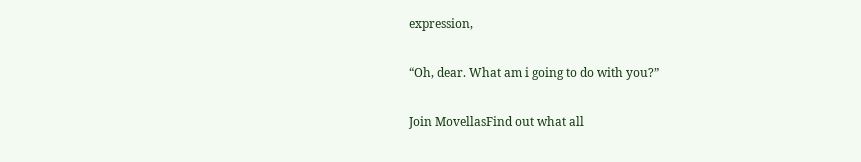expression,

“Oh, dear. What am i going to do with you?”

Join MovellasFind out what all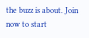the buzz is about. Join now to start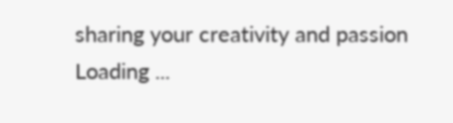sharing your creativity and passion
Loading ...